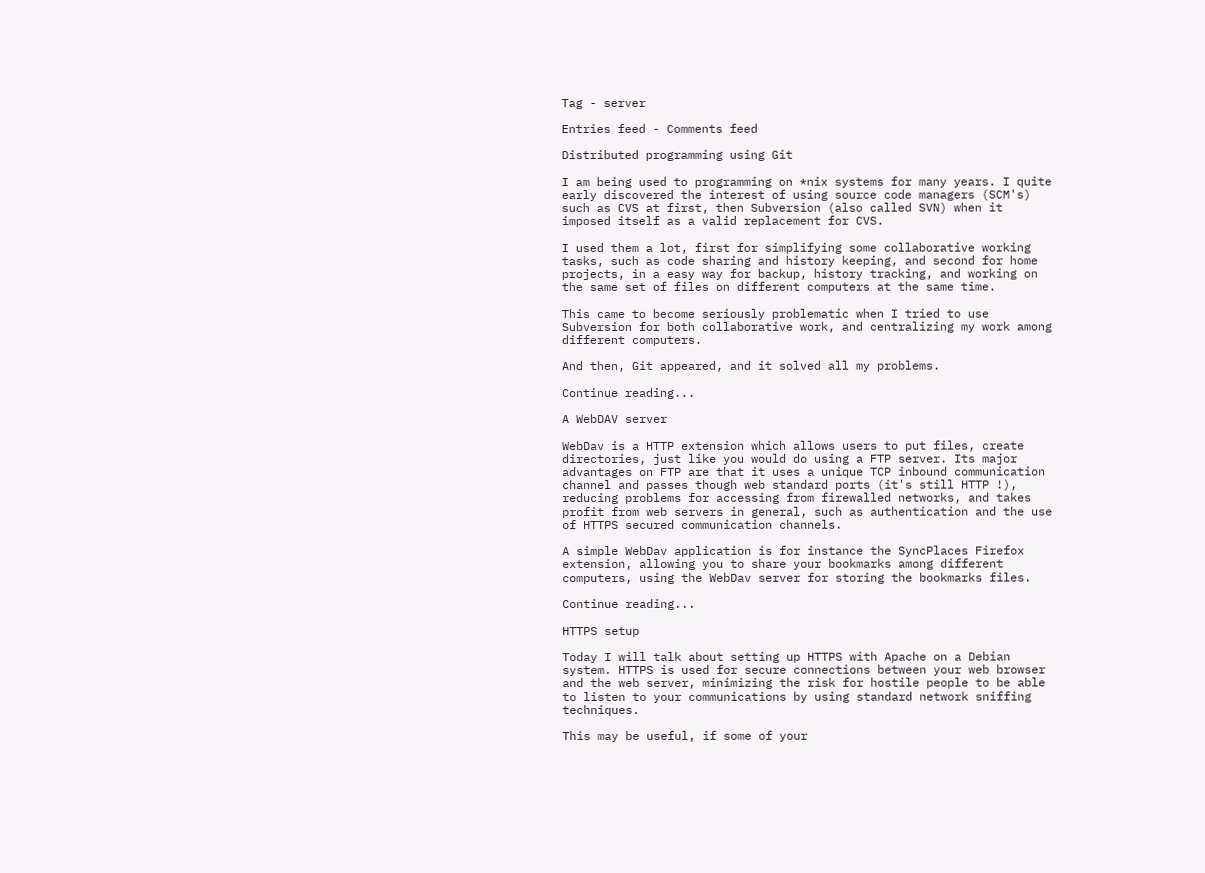Tag - server

Entries feed - Comments feed

Distributed programming using Git

I am being used to programming on *nix systems for many years. I quite early discovered the interest of using source code managers (SCM's) such as CVS at first, then Subversion (also called SVN) when it imposed itself as a valid replacement for CVS.

I used them a lot, first for simplifying some collaborative working tasks, such as code sharing and history keeping, and second for home projects, in a easy way for backup, history tracking, and working on the same set of files on different computers at the same time.

This came to become seriously problematic when I tried to use Subversion for both collaborative work, and centralizing my work among different computers.

And then, Git appeared, and it solved all my problems.

Continue reading...

A WebDAV server

WebDav is a HTTP extension which allows users to put files, create directories, just like you would do using a FTP server. Its major advantages on FTP are that it uses a unique TCP inbound communication channel and passes though web standard ports (it's still HTTP !), reducing problems for accessing from firewalled networks, and takes profit from web servers in general, such as authentication and the use of HTTPS secured communication channels.

A simple WebDav application is for instance the SyncPlaces Firefox extension, allowing you to share your bookmarks among different computers, using the WebDav server for storing the bookmarks files.

Continue reading...

HTTPS setup

Today I will talk about setting up HTTPS with Apache on a Debian system. HTTPS is used for secure connections between your web browser and the web server, minimizing the risk for hostile people to be able to listen to your communications by using standard network sniffing techniques.

This may be useful, if some of your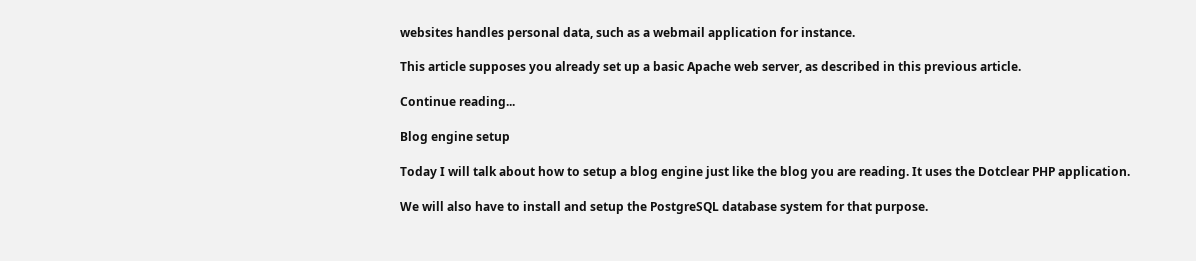websites handles personal data, such as a webmail application for instance.

This article supposes you already set up a basic Apache web server, as described in this previous article.

Continue reading...

Blog engine setup

Today I will talk about how to setup a blog engine just like the blog you are reading. It uses the Dotclear PHP application.

We will also have to install and setup the PostgreSQL database system for that purpose.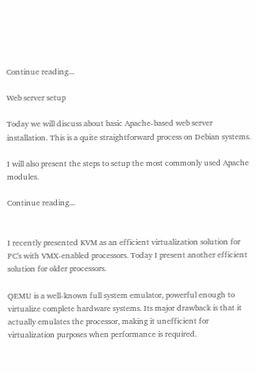Continue reading...

Web server setup

Today we will discuss about basic Apache-based web server installation. This is a quite straightforward process on Debian systems.

I will also present the steps to setup the most commonly used Apache modules.

Continue reading...


I recently presented KVM as an efficient virtualization solution for PC's with VMX-enabled processors. Today I present another efficient solution for older processors.

QEMU is a well-known full system emulator, powerful enough to virtualize complete hardware systems. Its major drawback is that it actually emulates the processor, making it unefficient for virtualization purposes when performance is required.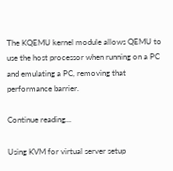The KQEMU kernel module allows QEMU to use the host processor when running on a PC and emulating a PC, removing that performance barrier.

Continue reading...

Using KVM for virtual server setup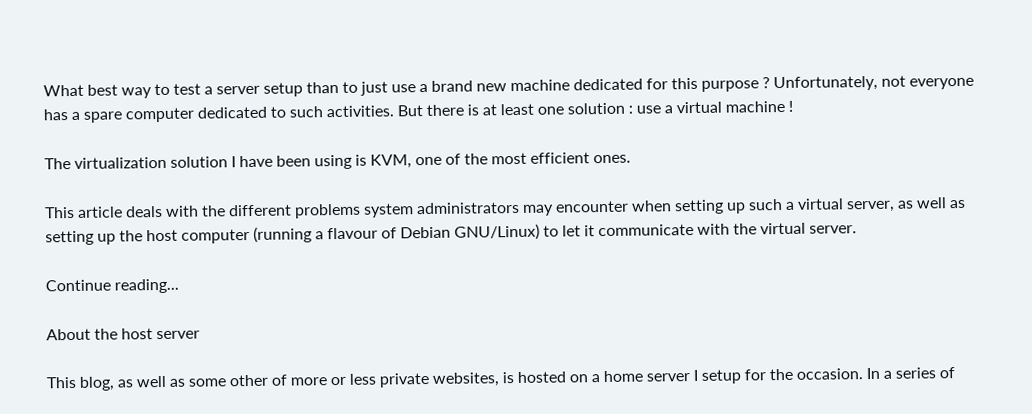What best way to test a server setup than to just use a brand new machine dedicated for this purpose ? Unfortunately, not everyone has a spare computer dedicated to such activities. But there is at least one solution : use a virtual machine !

The virtualization solution I have been using is KVM, one of the most efficient ones.

This article deals with the different problems system administrators may encounter when setting up such a virtual server, as well as setting up the host computer (running a flavour of Debian GNU/Linux) to let it communicate with the virtual server.

Continue reading...

About the host server

This blog, as well as some other of more or less private websites, is hosted on a home server I setup for the occasion. In a series of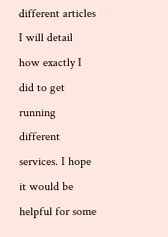different articles I will detail how exactly I did to get running different services. I hope it would be helpful for some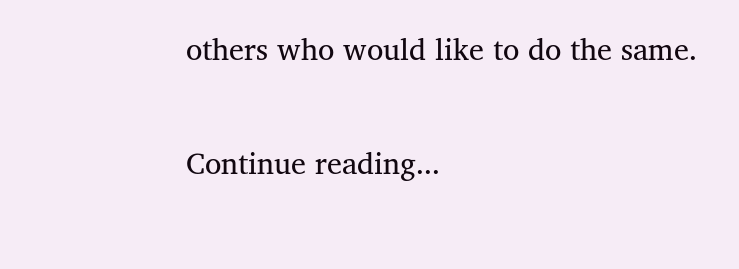others who would like to do the same.

Continue reading...